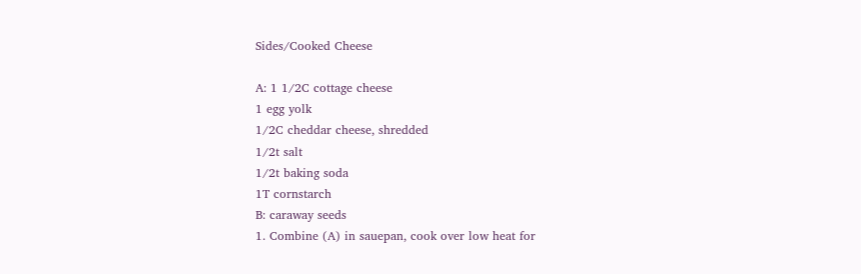Sides/Cooked Cheese

A: 1 1/2C cottage cheese
1 egg yolk
1/2C cheddar cheese, shredded
1/2t salt
1/2t baking soda
1T cornstarch
B: caraway seeds
1. Combine (A) in sauepan, cook over low heat for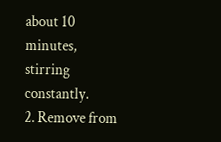about 10 minutes, stirring constantly.
2. Remove from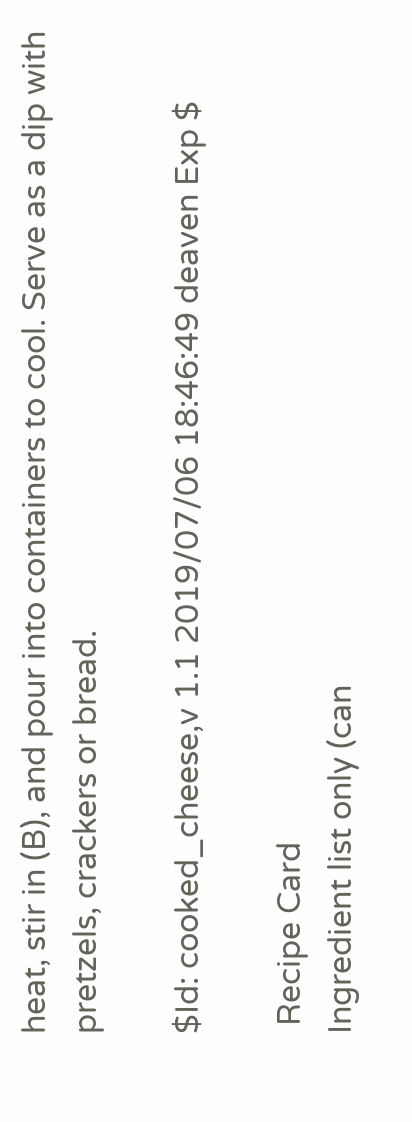heat, stir in (B), and pour into containers to cool. Serve as a dip with pretzels, crackers or bread.

$Id: cooked_cheese,v 1.1 2019/07/06 18:46:49 deaven Exp $

 Recipe Card
Ingredient list only (can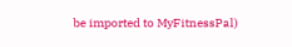be imported to MyFitnessPal)